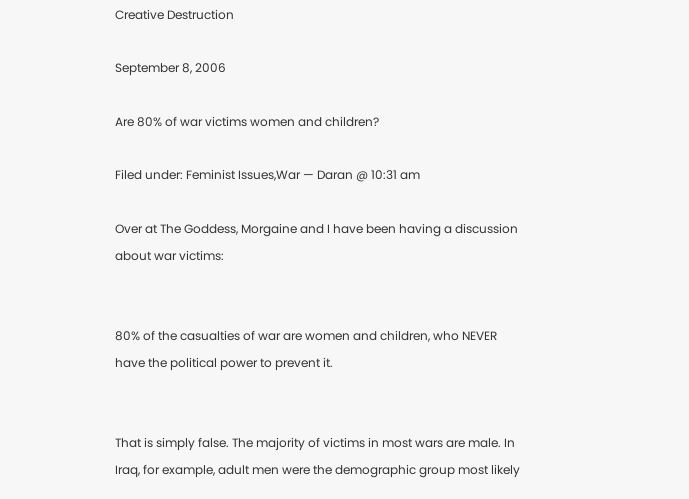Creative Destruction

September 8, 2006

Are 80% of war victims women and children?

Filed under: Feminist Issues,War — Daran @ 10:31 am

Over at The Goddess, Morgaine and I have been having a discussion about war victims:


80% of the casualties of war are women and children, who NEVER have the political power to prevent it.


That is simply false. The majority of victims in most wars are male. In Iraq, for example, adult men were the demographic group most likely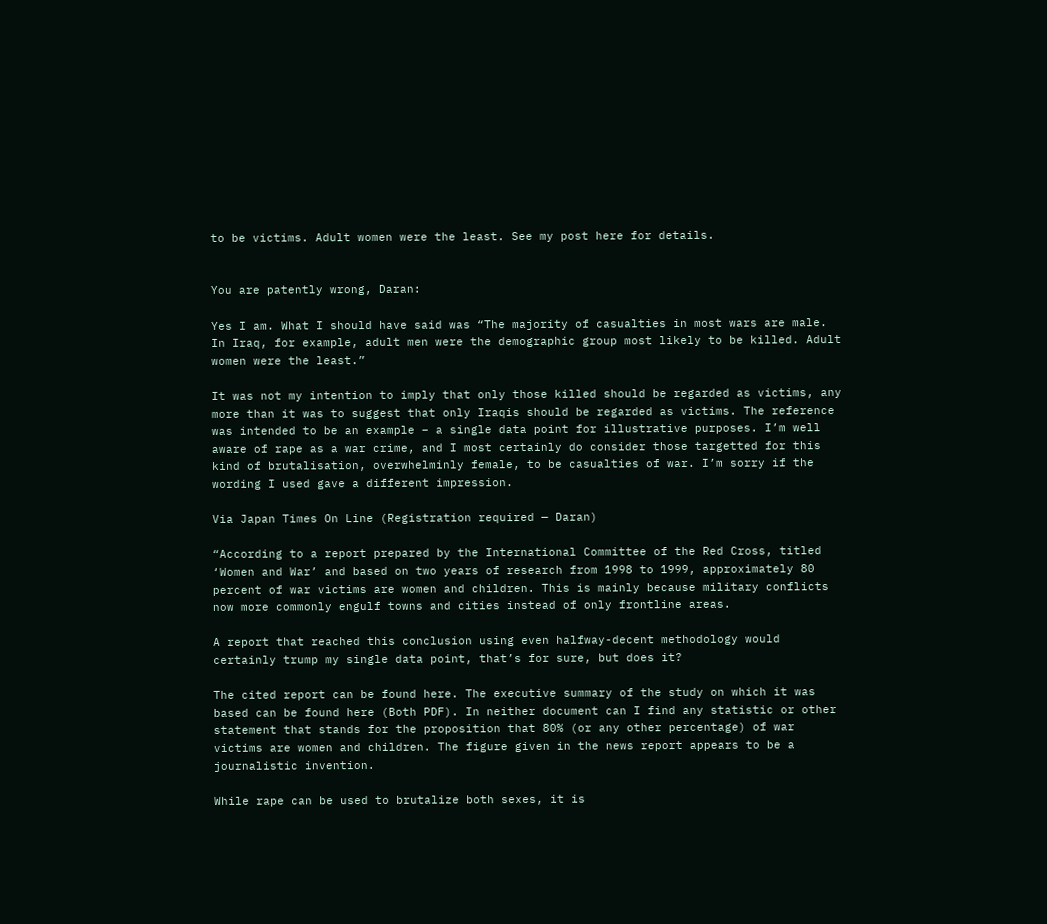to be victims. Adult women were the least. See my post here for details.


You are patently wrong, Daran:

Yes I am. What I should have said was “The majority of casualties in most wars are male. In Iraq, for example, adult men were the demographic group most likely to be killed. Adult women were the least.”

It was not my intention to imply that only those killed should be regarded as victims, any more than it was to suggest that only Iraqis should be regarded as victims. The reference was intended to be an example – a single data point for illustrative purposes. I’m well aware of rape as a war crime, and I most certainly do consider those targetted for this kind of brutalisation, overwhelminly female, to be casualties of war. I’m sorry if the wording I used gave a different impression.

Via Japan Times On Line (Registration required — Daran)

“According to a report prepared by the International Committee of the Red Cross, titled ‘Women and War’ and based on two years of research from 1998 to 1999, approximately 80 percent of war victims are women and children. This is mainly because military conflicts now more commonly engulf towns and cities instead of only frontline areas.

A report that reached this conclusion using even halfway-decent methodology would certainly trump my single data point, that’s for sure, but does it?

The cited report can be found here. The executive summary of the study on which it was based can be found here (Both PDF). In neither document can I find any statistic or other statement that stands for the proposition that 80% (or any other percentage) of war victims are women and children. The figure given in the news report appears to be a journalistic invention.

While rape can be used to brutalize both sexes, it is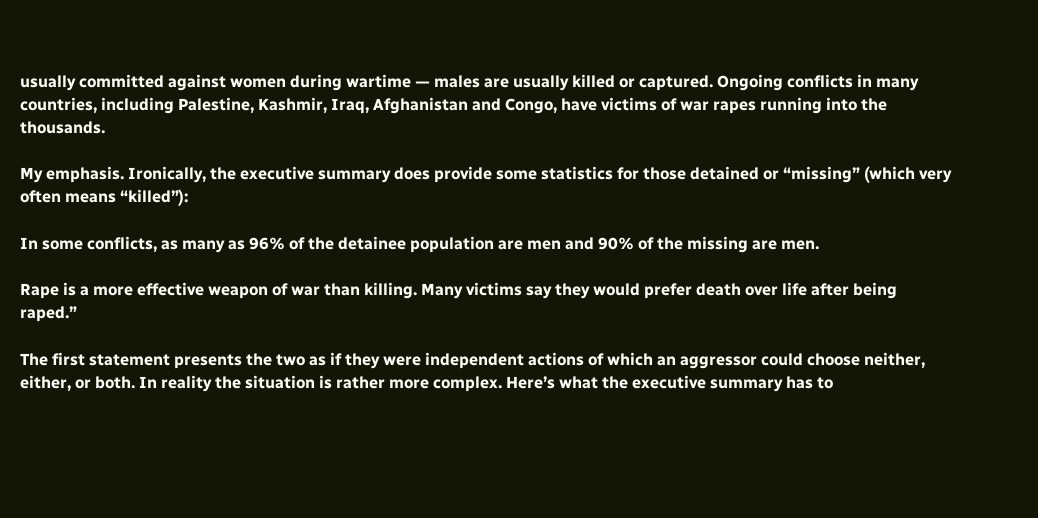usually committed against women during wartime — males are usually killed or captured. Ongoing conflicts in many countries, including Palestine, Kashmir, Iraq, Afghanistan and Congo, have victims of war rapes running into the thousands.

My emphasis. Ironically, the executive summary does provide some statistics for those detained or “missing” (which very often means “killed”):

In some conflicts, as many as 96% of the detainee population are men and 90% of the missing are men.

Rape is a more effective weapon of war than killing. Many victims say they would prefer death over life after being raped.”

The first statement presents the two as if they were independent actions of which an aggressor could choose neither, either, or both. In reality the situation is rather more complex. Here’s what the executive summary has to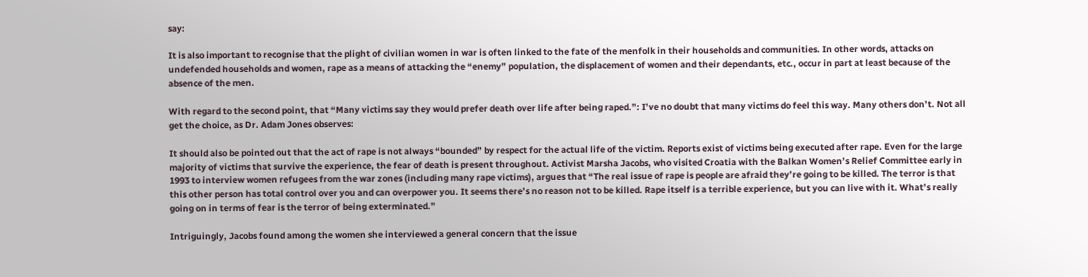say:

It is also important to recognise that the plight of civilian women in war is often linked to the fate of the menfolk in their households and communities. In other words, attacks on undefended households and women, rape as a means of attacking the “enemy” population, the displacement of women and their dependants, etc., occur in part at least because of the absence of the men.

With regard to the second point, that “Many victims say they would prefer death over life after being raped.”: I’ve no doubt that many victims do feel this way. Many others don’t. Not all get the choice, as Dr. Adam Jones observes:

It should also be pointed out that the act of rape is not always “bounded” by respect for the actual life of the victim. Reports exist of victims being executed after rape. Even for the large majority of victims that survive the experience, the fear of death is present throughout. Activist Marsha Jacobs, who visited Croatia with the Balkan Women’s Relief Committee early in 1993 to interview women refugees from the war zones (including many rape victims), argues that “The real issue of rape is people are afraid they’re going to be killed. The terror is that this other person has total control over you and can overpower you. It seems there’s no reason not to be killed. Rape itself is a terrible experience, but you can live with it. What’s really going on in terms of fear is the terror of being exterminated.”

Intriguingly, Jacobs found among the women she interviewed a general concern that the issue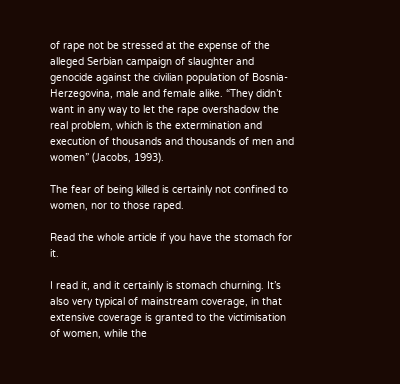of rape not be stressed at the expense of the alleged Serbian campaign of slaughter and genocide against the civilian population of Bosnia-Herzegovina, male and female alike. “They didn’t want in any way to let the rape overshadow the real problem, which is the extermination and execution of thousands and thousands of men and women” (Jacobs, 1993).

The fear of being killed is certainly not confined to women, nor to those raped.

Read the whole article if you have the stomach for it.

I read it, and it certainly is stomach churning. It’s also very typical of mainstream coverage, in that extensive coverage is granted to the victimisation of women, while the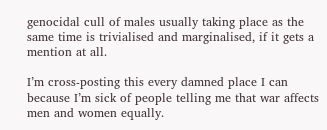genocidal cull of males usually taking place as the same time is trivialised and marginalised, if it gets a mention at all.

I’m cross-posting this every damned place I can because I’m sick of people telling me that war affects men and women equally.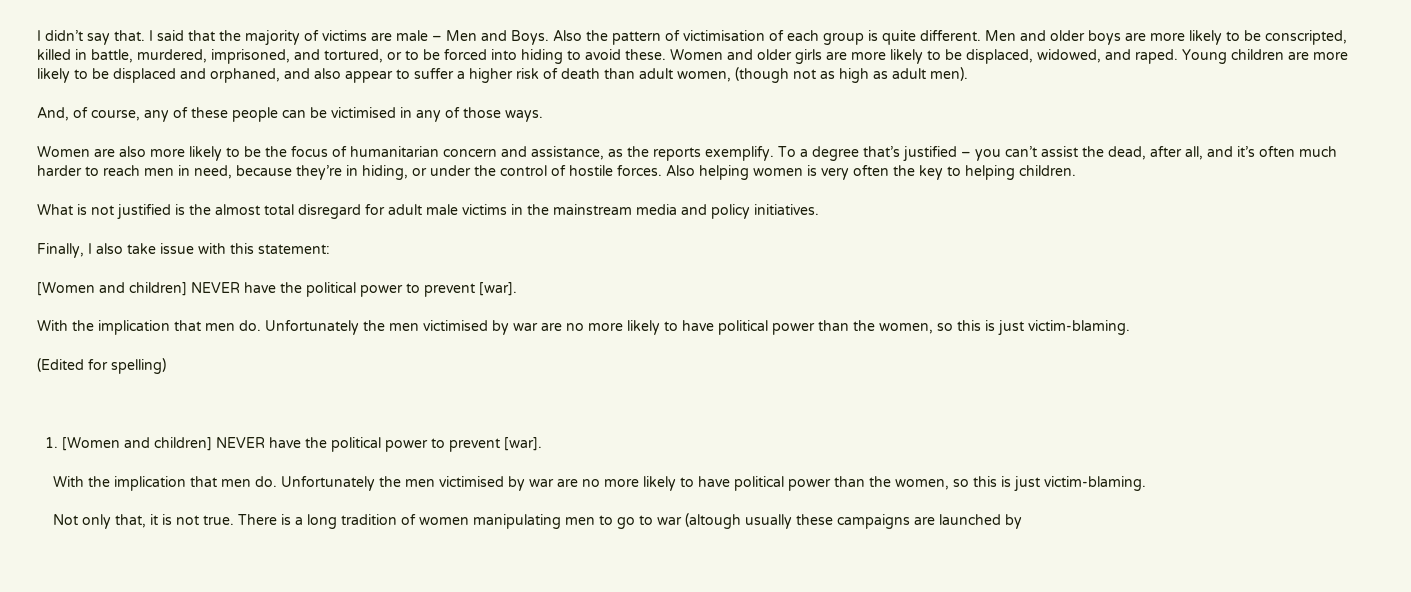I didn’t say that. I said that the majority of victims are male – Men and Boys. Also the pattern of victimisation of each group is quite different. Men and older boys are more likely to be conscripted, killed in battle, murdered, imprisoned, and tortured, or to be forced into hiding to avoid these. Women and older girls are more likely to be displaced, widowed, and raped. Young children are more likely to be displaced and orphaned, and also appear to suffer a higher risk of death than adult women, (though not as high as adult men).

And, of course, any of these people can be victimised in any of those ways.

Women are also more likely to be the focus of humanitarian concern and assistance, as the reports exemplify. To a degree that’s justified – you can’t assist the dead, after all, and it’s often much harder to reach men in need, because they’re in hiding, or under the control of hostile forces. Also helping women is very often the key to helping children.

What is not justified is the almost total disregard for adult male victims in the mainstream media and policy initiatives.

Finally, I also take issue with this statement:

[Women and children] NEVER have the political power to prevent [war].

With the implication that men do. Unfortunately the men victimised by war are no more likely to have political power than the women, so this is just victim-blaming.

(Edited for spelling)



  1. [Women and children] NEVER have the political power to prevent [war].

    With the implication that men do. Unfortunately the men victimised by war are no more likely to have political power than the women, so this is just victim-blaming.

    Not only that, it is not true. There is a long tradition of women manipulating men to go to war (altough usually these campaigns are launched by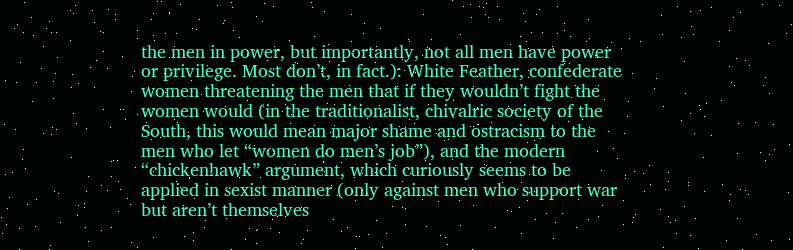the men in power, but importantly, not all men have power or privilege. Most don’t, in fact.): White Feather, confederate women threatening the men that if they wouldn’t fight the women would (in the traditionalist, chivalric society of the South, this would mean major shame and ostracism to the men who let “women do men’s job”), and the modern “chickenhawk” argument, which curiously seems to be applied in sexist manner (only against men who support war but aren’t themselves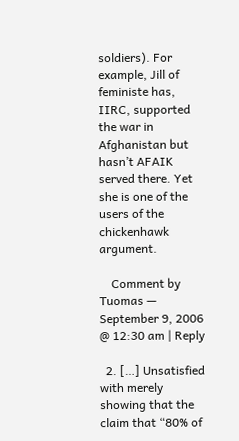soldiers). For example, Jill of feministe has, IIRC, supported the war in Afghanistan but hasn’t AFAIK served there. Yet she is one of the users of the chickenhawk argument.

    Comment by Tuomas — September 9, 2006 @ 12:30 am | Reply

  2. […] Unsatisfied with merely showing that the claim that “80% of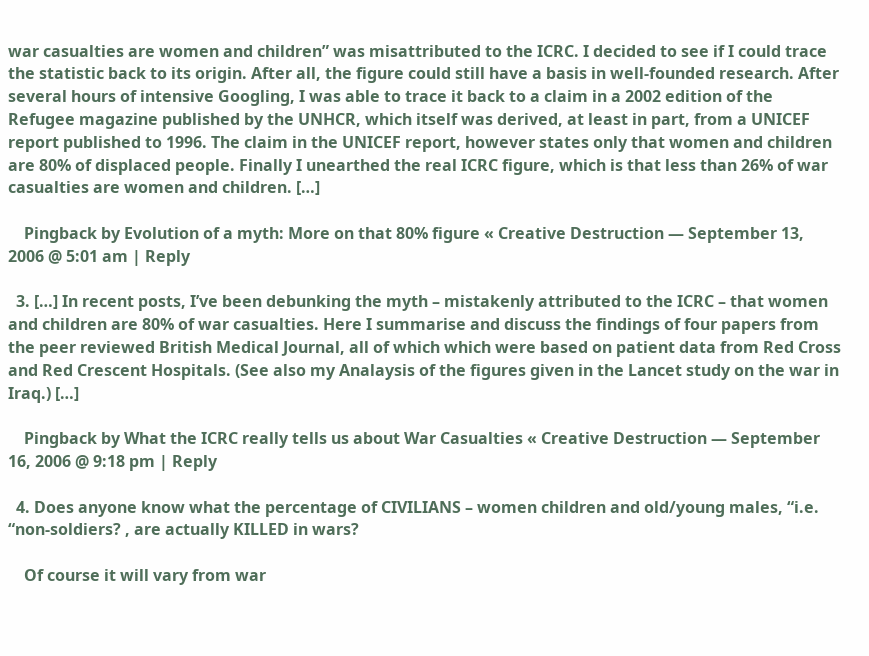war casualties are women and children” was misattributed to the ICRC. I decided to see if I could trace the statistic back to its origin. After all, the figure could still have a basis in well-founded research. After several hours of intensive Googling, I was able to trace it back to a claim in a 2002 edition of the Refugee magazine published by the UNHCR, which itself was derived, at least in part, from a UNICEF report published to 1996. The claim in the UNICEF report, however states only that women and children are 80% of displaced people. Finally I unearthed the real ICRC figure, which is that less than 26% of war casualties are women and children. […]

    Pingback by Evolution of a myth: More on that 80% figure « Creative Destruction — September 13, 2006 @ 5:01 am | Reply

  3. […] In recent posts, I’ve been debunking the myth – mistakenly attributed to the ICRC – that women and children are 80% of war casualties. Here I summarise and discuss the findings of four papers from the peer reviewed British Medical Journal, all of which which were based on patient data from Red Cross and Red Crescent Hospitals. (See also my Analaysis of the figures given in the Lancet study on the war in Iraq.) […]

    Pingback by What the ICRC really tells us about War Casualties « Creative Destruction — September 16, 2006 @ 9:18 pm | Reply

  4. Does anyone know what the percentage of CIVILIANS – women children and old/young males, “i.e. “non-soldiers? , are actually KILLED in wars?

    Of course it will vary from war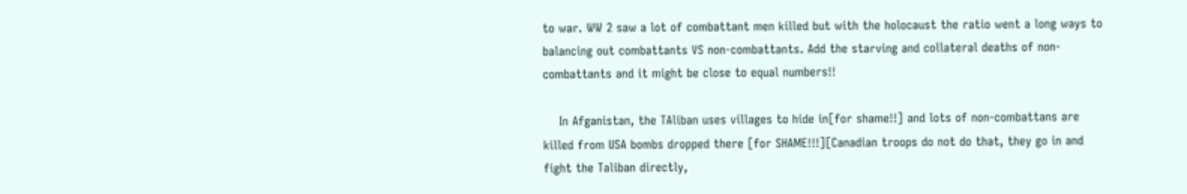to war. WW 2 saw a lot of combattant men killed but with the holocaust the ratio went a long ways to balancing out combattants VS non-combattants. Add the starving and collateral deaths of non-combattants and it might be close to equal numbers!!

    In Afganistan, the TAliban uses villages to hide in[for shame!!] and lots of non-combattans are killed from USA bombs dropped there [for SHAME!!!][Canadian troops do not do that, they go in and fight the Taliban directly,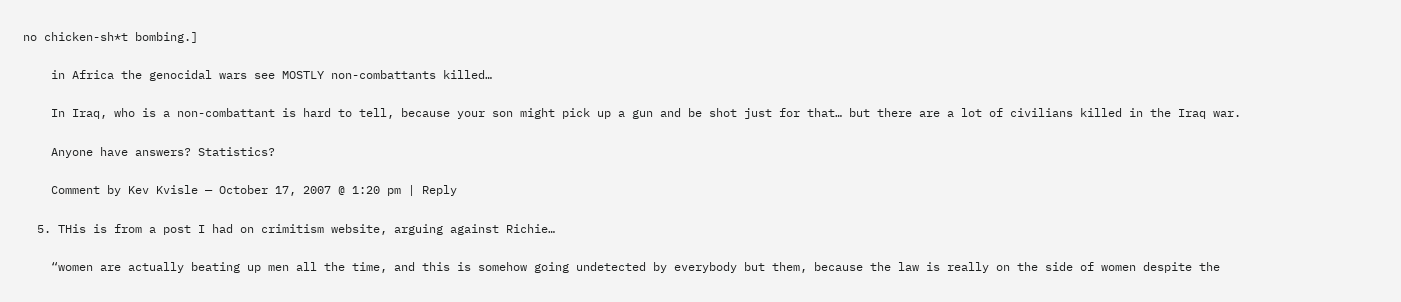no chicken-sh*t bombing.]

    in Africa the genocidal wars see MOSTLY non-combattants killed…

    In Iraq, who is a non-combattant is hard to tell, because your son might pick up a gun and be shot just for that… but there are a lot of civilians killed in the Iraq war.

    Anyone have answers? Statistics?

    Comment by Kev Kvisle — October 17, 2007 @ 1:20 pm | Reply

  5. THis is from a post I had on crimitism website, arguing against Richie…

    “women are actually beating up men all the time, and this is somehow going undetected by everybody but them, because the law is really on the side of women despite the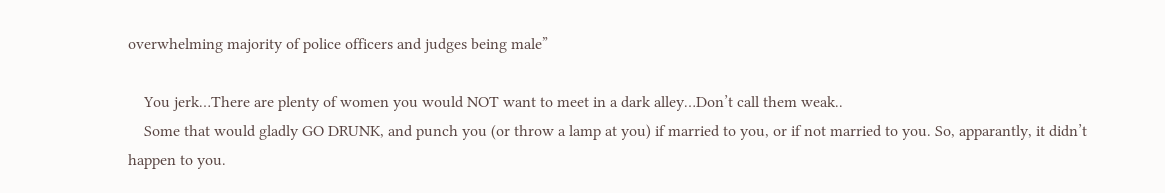overwhelming majority of police officers and judges being male”

    You jerk…There are plenty of women you would NOT want to meet in a dark alley…Don’t call them weak..
    Some that would gladly GO DRUNK, and punch you (or throw a lamp at you) if married to you, or if not married to you. So, apparantly, it didn’t happen to you.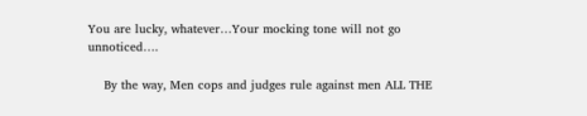You are lucky, whatever…Your mocking tone will not go unnoticed….

    By the way, Men cops and judges rule against men ALL THE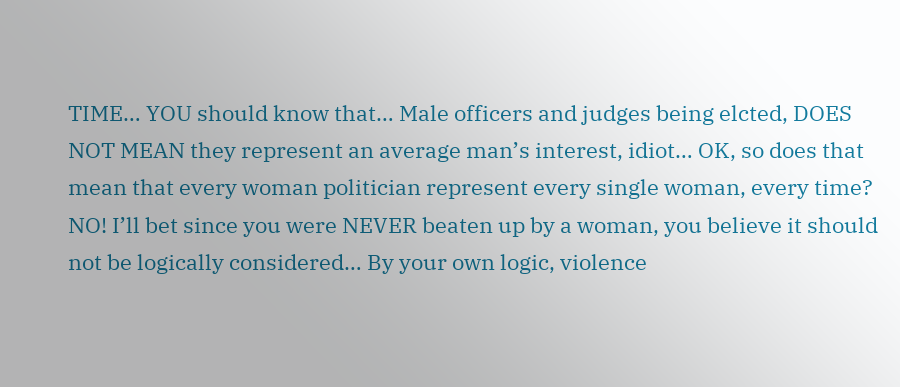TIME… YOU should know that… Male officers and judges being elcted, DOES NOT MEAN they represent an average man’s interest, idiot… OK, so does that mean that every woman politician represent every single woman, every time? NO! I’ll bet since you were NEVER beaten up by a woman, you believe it should not be logically considered… By your own logic, violence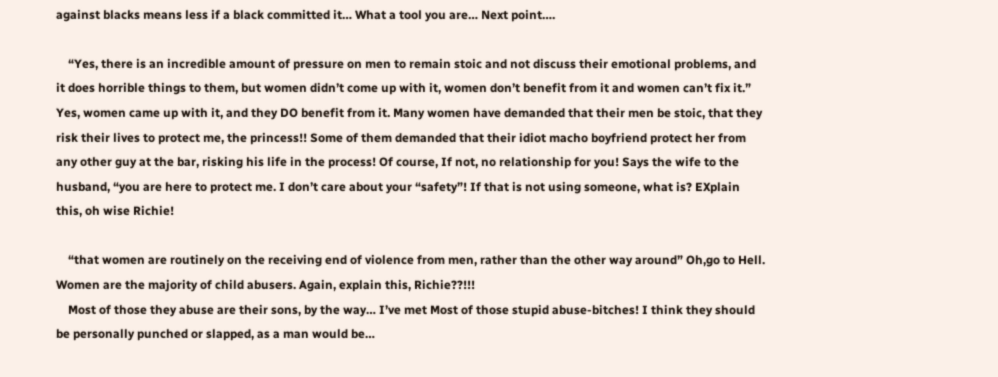against blacks means less if a black committed it… What a tool you are… Next point….

    “Yes, there is an incredible amount of pressure on men to remain stoic and not discuss their emotional problems, and it does horrible things to them, but women didn’t come up with it, women don’t benefit from it and women can’t fix it.” Yes, women came up with it, and they DO benefit from it. Many women have demanded that their men be stoic, that they risk their lives to protect me, the princess!! Some of them demanded that their idiot macho boyfriend protect her from any other guy at the bar, risking his life in the process! Of course, If not, no relationship for you! Says the wife to the husband, “you are here to protect me. I don’t care about your “safety”! If that is not using someone, what is? EXplain this, oh wise Richie!

    “that women are routinely on the receiving end of violence from men, rather than the other way around” Oh,go to Hell. Women are the majority of child abusers. Again, explain this, Richie??!!!
    Most of those they abuse are their sons, by the way… I’ve met Most of those stupid abuse-bitches! I think they should be personally punched or slapped, as a man would be…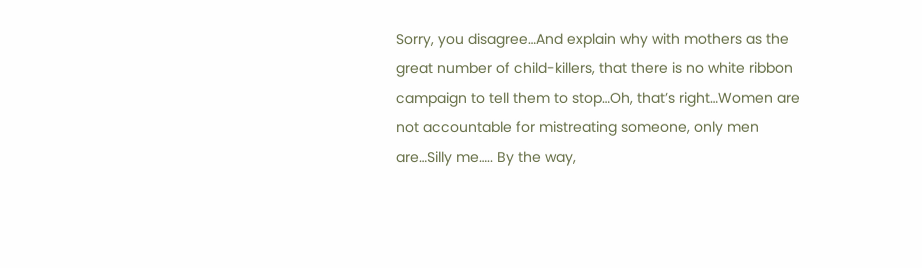Sorry, you disagree…And explain why with mothers as the great number of child-killers, that there is no white ribbon campaign to tell them to stop…Oh, that’s right…Women are not accountable for mistreating someone, only men are…Silly me….. By the way,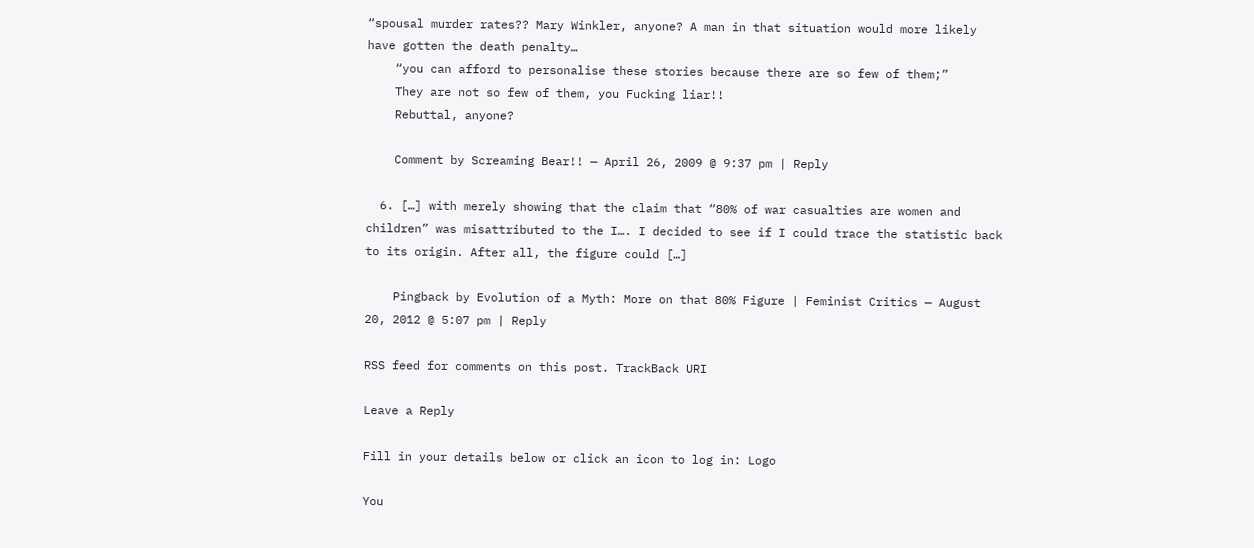“spousal murder rates?? Mary Winkler, anyone? A man in that situation would more likely have gotten the death penalty…
    “you can afford to personalise these stories because there are so few of them;”
    They are not so few of them, you Fucking liar!!
    Rebuttal, anyone?

    Comment by Screaming Bear!! — April 26, 2009 @ 9:37 pm | Reply

  6. […] with merely showing that the claim that “80% of war casualties are women and children” was misattributed to the I…. I decided to see if I could trace the statistic back to its origin. After all, the figure could […]

    Pingback by Evolution of a Myth: More on that 80% Figure | Feminist Critics — August 20, 2012 @ 5:07 pm | Reply

RSS feed for comments on this post. TrackBack URI

Leave a Reply

Fill in your details below or click an icon to log in: Logo

You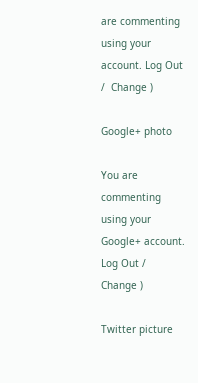are commenting using your account. Log Out /  Change )

Google+ photo

You are commenting using your Google+ account. Log Out /  Change )

Twitter picture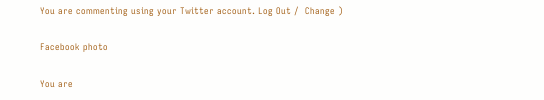You are commenting using your Twitter account. Log Out /  Change )

Facebook photo

You are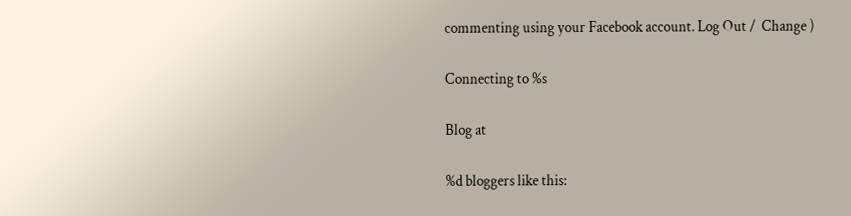commenting using your Facebook account. Log Out /  Change )

Connecting to %s

Blog at

%d bloggers like this: